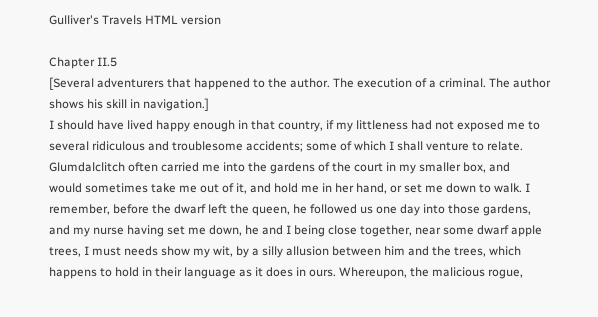Gulliver's Travels HTML version

Chapter II.5
[Several adventurers that happened to the author. The execution of a criminal. The author
shows his skill in navigation.]
I should have lived happy enough in that country, if my littleness had not exposed me to
several ridiculous and troublesome accidents; some of which I shall venture to relate.
Glumdalclitch often carried me into the gardens of the court in my smaller box, and
would sometimes take me out of it, and hold me in her hand, or set me down to walk. I
remember, before the dwarf left the queen, he followed us one day into those gardens,
and my nurse having set me down, he and I being close together, near some dwarf apple
trees, I must needs show my wit, by a silly allusion between him and the trees, which
happens to hold in their language as it does in ours. Whereupon, the malicious rogue,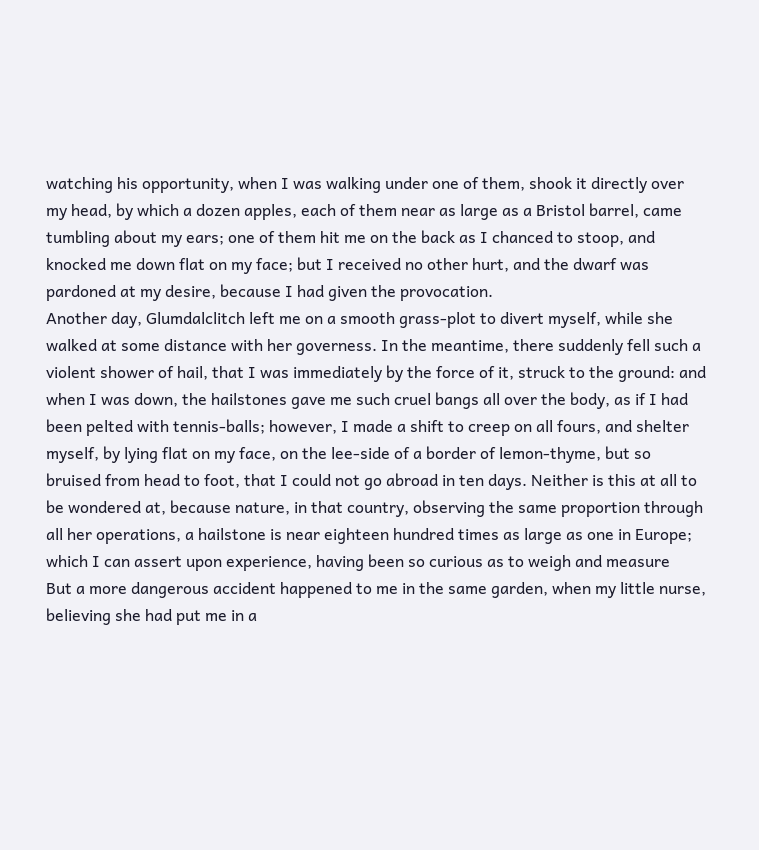watching his opportunity, when I was walking under one of them, shook it directly over
my head, by which a dozen apples, each of them near as large as a Bristol barrel, came
tumbling about my ears; one of them hit me on the back as I chanced to stoop, and
knocked me down flat on my face; but I received no other hurt, and the dwarf was
pardoned at my desire, because I had given the provocation.
Another day, Glumdalclitch left me on a smooth grass-plot to divert myself, while she
walked at some distance with her governess. In the meantime, there suddenly fell such a
violent shower of hail, that I was immediately by the force of it, struck to the ground: and
when I was down, the hailstones gave me such cruel bangs all over the body, as if I had
been pelted with tennis-balls; however, I made a shift to creep on all fours, and shelter
myself, by lying flat on my face, on the lee-side of a border of lemon-thyme, but so
bruised from head to foot, that I could not go abroad in ten days. Neither is this at all to
be wondered at, because nature, in that country, observing the same proportion through
all her operations, a hailstone is near eighteen hundred times as large as one in Europe;
which I can assert upon experience, having been so curious as to weigh and measure
But a more dangerous accident happened to me in the same garden, when my little nurse,
believing she had put me in a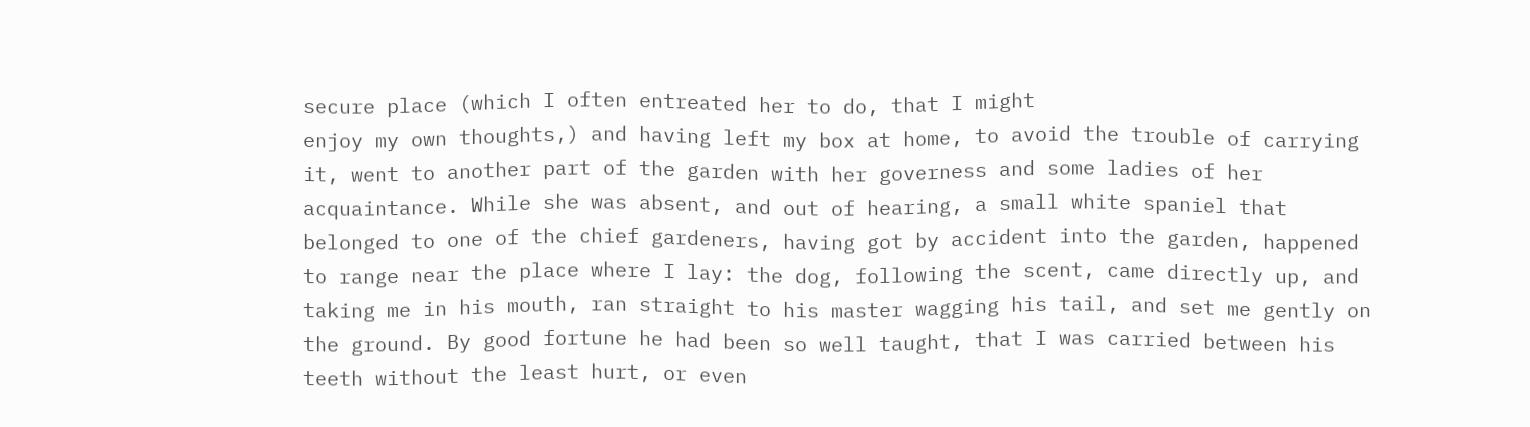secure place (which I often entreated her to do, that I might
enjoy my own thoughts,) and having left my box at home, to avoid the trouble of carrying
it, went to another part of the garden with her governess and some ladies of her
acquaintance. While she was absent, and out of hearing, a small white spaniel that
belonged to one of the chief gardeners, having got by accident into the garden, happened
to range near the place where I lay: the dog, following the scent, came directly up, and
taking me in his mouth, ran straight to his master wagging his tail, and set me gently on
the ground. By good fortune he had been so well taught, that I was carried between his
teeth without the least hurt, or even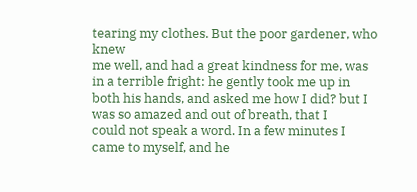tearing my clothes. But the poor gardener, who knew
me well, and had a great kindness for me, was in a terrible fright: he gently took me up in
both his hands, and asked me how I did? but I was so amazed and out of breath, that I
could not speak a word. In a few minutes I came to myself, and he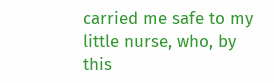carried me safe to my
little nurse, who, by this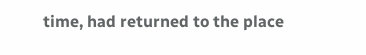time, had returned to the place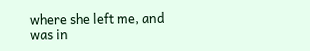where she left me, and was in